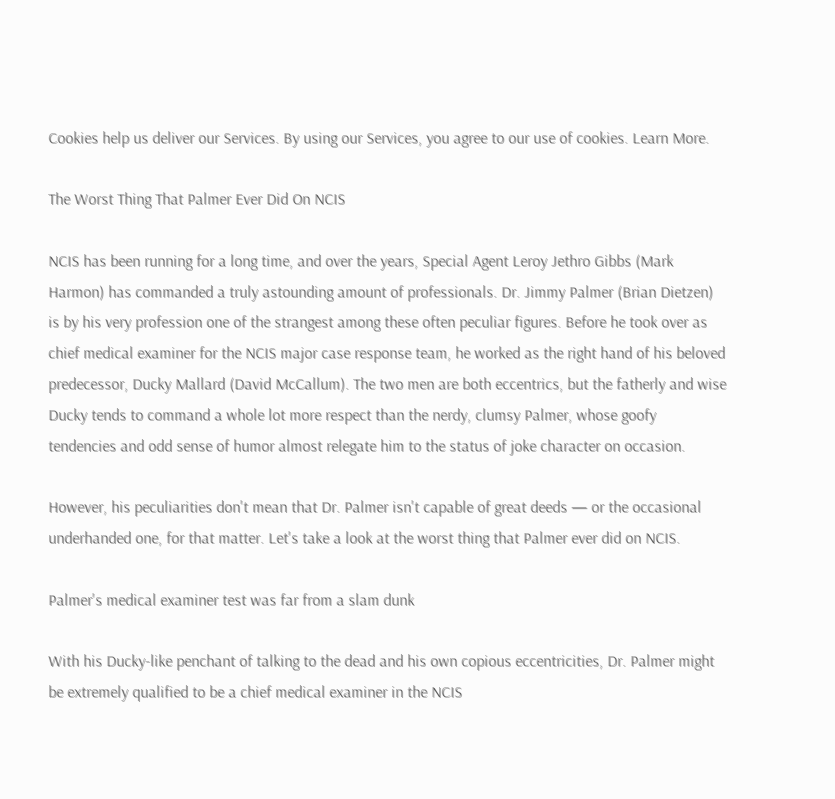Cookies help us deliver our Services. By using our Services, you agree to our use of cookies. Learn More.

The Worst Thing That Palmer Ever Did On NCIS

NCIS has been running for a long time, and over the years, Special Agent Leroy Jethro Gibbs (Mark Harmon) has commanded a truly astounding amount of professionals. Dr. Jimmy Palmer (Brian Dietzen) is by his very profession one of the strangest among these often peculiar figures. Before he took over as chief medical examiner for the NCIS major case response team, he worked as the right hand of his beloved predecessor, Ducky Mallard (David McCallum). The two men are both eccentrics, but the fatherly and wise Ducky tends to command a whole lot more respect than the nerdy, clumsy Palmer, whose goofy tendencies and odd sense of humor almost relegate him to the status of joke character on occasion.

However, his peculiarities don't mean that Dr. Palmer isn't capable of great deeds — or the occasional underhanded one, for that matter. Let's take a look at the worst thing that Palmer ever did on NCIS.

Palmer's medical examiner test was far from a slam dunk

With his Ducky-like penchant of talking to the dead and his own copious eccentricities, Dr. Palmer might be extremely qualified to be a chief medical examiner in the NCIS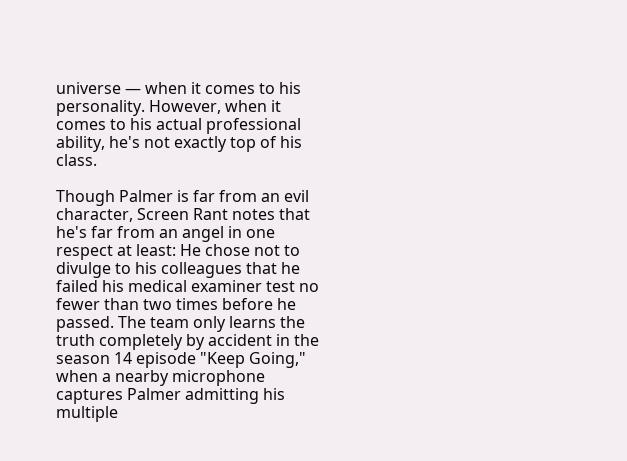universe — when it comes to his personality. However, when it comes to his actual professional ability, he's not exactly top of his class.

Though Palmer is far from an evil character, Screen Rant notes that he's far from an angel in one respect at least: He chose not to divulge to his colleagues that he failed his medical examiner test no fewer than two times before he passed. The team only learns the truth completely by accident in the season 14 episode "Keep Going," when a nearby microphone captures Palmer admitting his multiple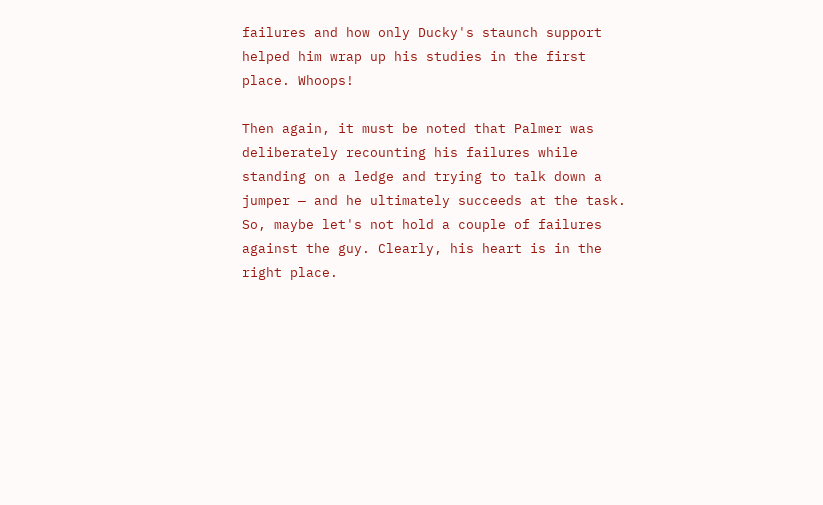failures and how only Ducky's staunch support helped him wrap up his studies in the first place. Whoops!

Then again, it must be noted that Palmer was deliberately recounting his failures while standing on a ledge and trying to talk down a jumper — and he ultimately succeeds at the task. So, maybe let's not hold a couple of failures against the guy. Clearly, his heart is in the right place.